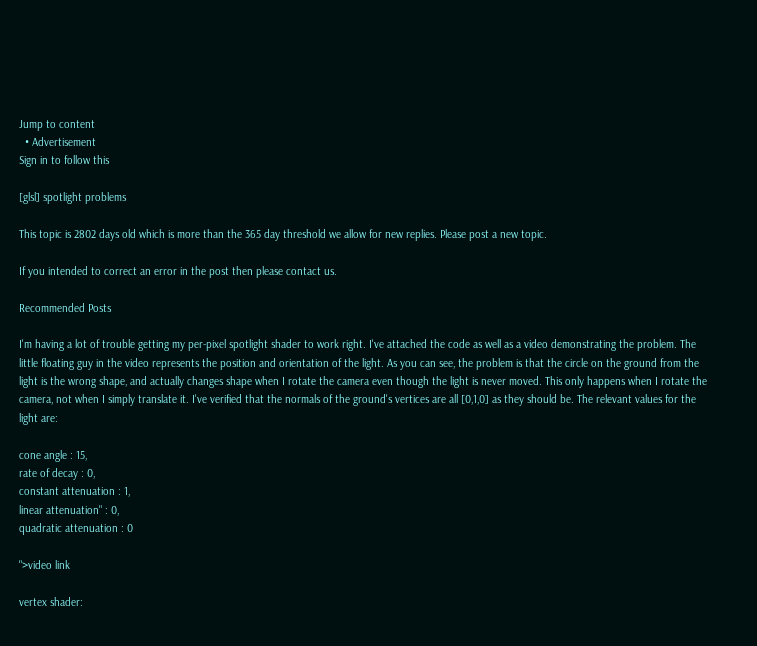Jump to content
  • Advertisement
Sign in to follow this

[glsl] spotlight problems

This topic is 2802 days old which is more than the 365 day threshold we allow for new replies. Please post a new topic.

If you intended to correct an error in the post then please contact us.

Recommended Posts

I'm having a lot of trouble getting my per-pixel spotlight shader to work right. I've attached the code as well as a video demonstrating the problem. The little floating guy in the video represents the position and orientation of the light. As you can see, the problem is that the circle on the ground from the light is the wrong shape, and actually changes shape when I rotate the camera even though the light is never moved. This only happens when I rotate the camera, not when I simply translate it. I've verified that the normals of the ground's vertices are all [0,1,0] as they should be. The relevant values for the light are:

cone angle : 15,
rate of decay : 0,
constant attenuation : 1,
linear attenuation" : 0,
quadratic attenuation : 0

">video link

vertex shader: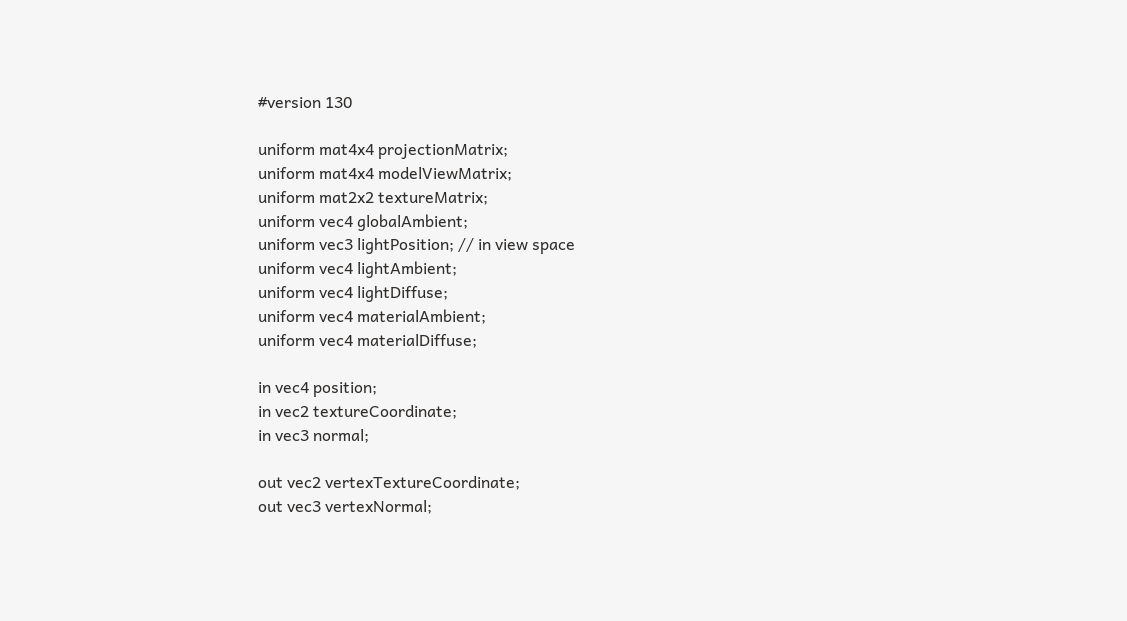#version 130

uniform mat4x4 projectionMatrix;
uniform mat4x4 modelViewMatrix;
uniform mat2x2 textureMatrix;
uniform vec4 globalAmbient;
uniform vec3 lightPosition; // in view space
uniform vec4 lightAmbient;
uniform vec4 lightDiffuse;
uniform vec4 materialAmbient;
uniform vec4 materialDiffuse;

in vec4 position;
in vec2 textureCoordinate;
in vec3 normal;

out vec2 vertexTextureCoordinate;
out vec3 vertexNormal;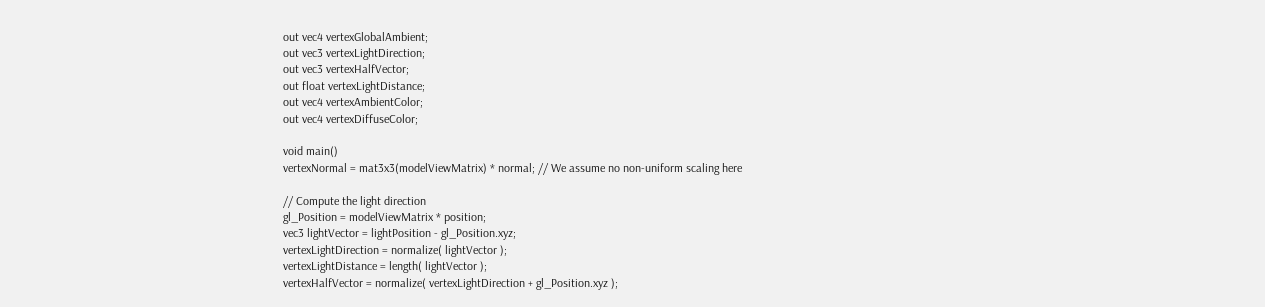out vec4 vertexGlobalAmbient;
out vec3 vertexLightDirection;
out vec3 vertexHalfVector;
out float vertexLightDistance;
out vec4 vertexAmbientColor;
out vec4 vertexDiffuseColor;

void main()
vertexNormal = mat3x3(modelViewMatrix) * normal; // We assume no non-uniform scaling here

// Compute the light direction
gl_Position = modelViewMatrix * position;
vec3 lightVector = lightPosition - gl_Position.xyz;
vertexLightDirection = normalize( lightVector );
vertexLightDistance = length( lightVector );
vertexHalfVector = normalize( vertexLightDirection + gl_Position.xyz );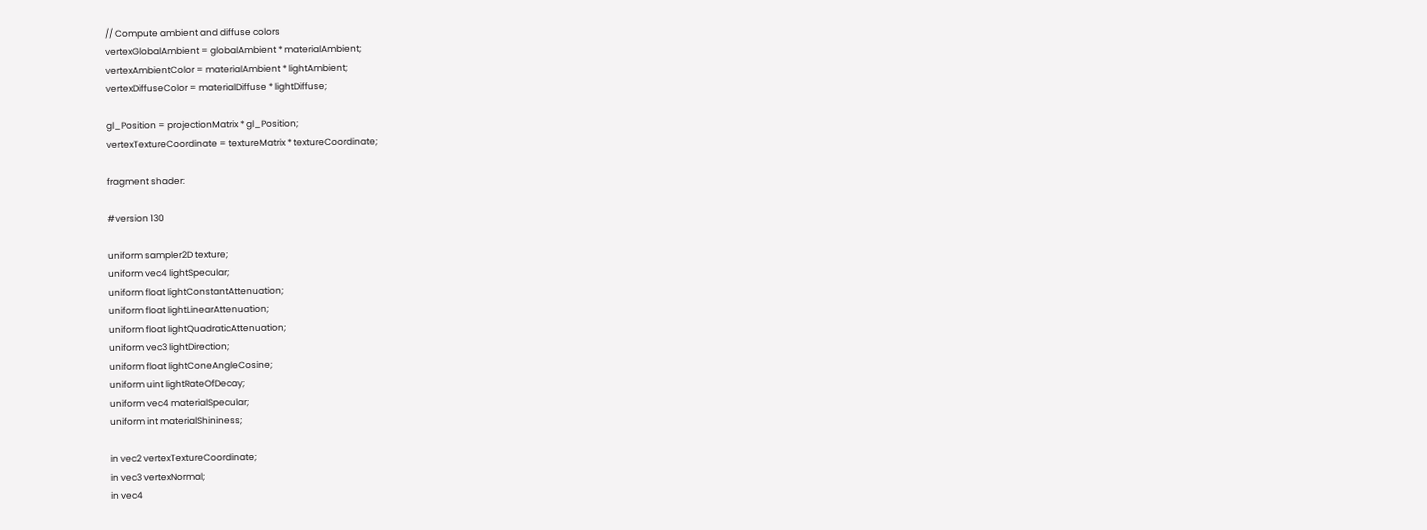// Compute ambient and diffuse colors
vertexGlobalAmbient = globalAmbient * materialAmbient;
vertexAmbientColor = materialAmbient * lightAmbient;
vertexDiffuseColor = materialDiffuse * lightDiffuse;

gl_Position = projectionMatrix * gl_Position;
vertexTextureCoordinate = textureMatrix * textureCoordinate;

fragment shader:

#version 130

uniform sampler2D texture;
uniform vec4 lightSpecular;
uniform float lightConstantAttenuation;
uniform float lightLinearAttenuation;
uniform float lightQuadraticAttenuation;
uniform vec3 lightDirection;
uniform float lightConeAngleCosine;
uniform uint lightRateOfDecay;
uniform vec4 materialSpecular;
uniform int materialShininess;

in vec2 vertexTextureCoordinate;
in vec3 vertexNormal;
in vec4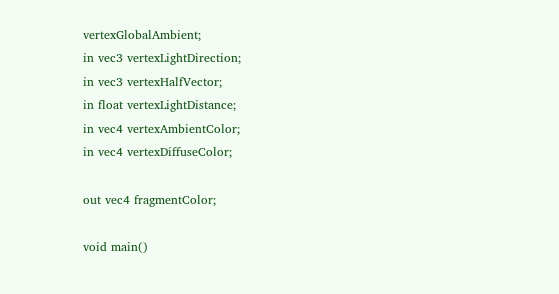vertexGlobalAmbient;
in vec3 vertexLightDirection;
in vec3 vertexHalfVector;
in float vertexLightDistance;
in vec4 vertexAmbientColor;
in vec4 vertexDiffuseColor;

out vec4 fragmentColor;

void main()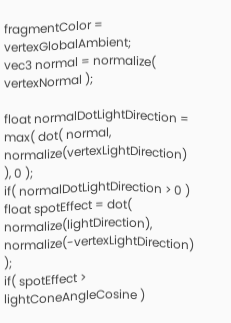fragmentColor = vertexGlobalAmbient;
vec3 normal = normalize( vertexNormal );

float normalDotLightDirection = max( dot( normal, normalize(vertexLightDirection) ), 0 );
if( normalDotLightDirection > 0 )
float spotEffect = dot( normalize(lightDirection), normalize(-vertexLightDirection) );
if( spotEffect > lightConeAngleCosine )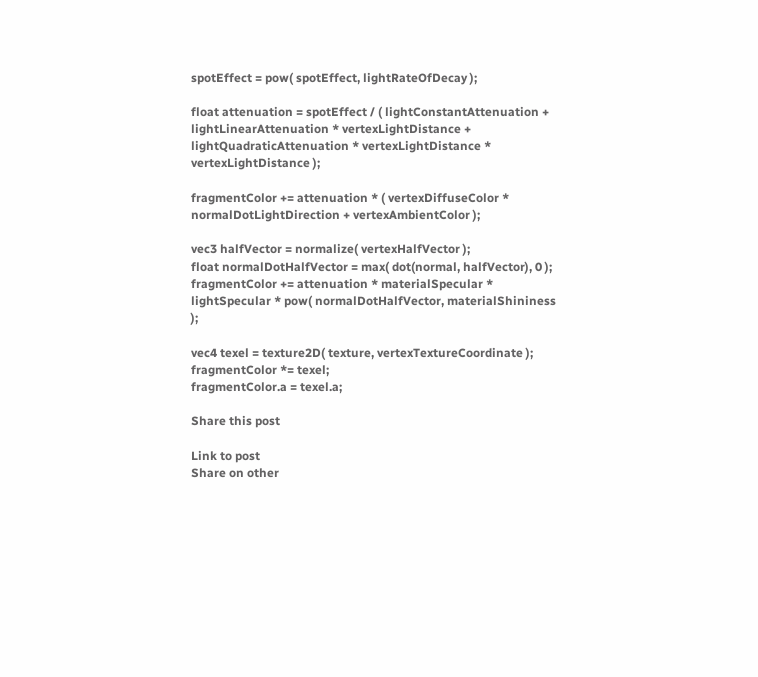spotEffect = pow( spotEffect, lightRateOfDecay );

float attenuation = spotEffect / ( lightConstantAttenuation +
lightLinearAttenuation * vertexLightDistance +
lightQuadraticAttenuation * vertexLightDistance * vertexLightDistance );

fragmentColor += attenuation * ( vertexDiffuseColor * normalDotLightDirection + vertexAmbientColor );

vec3 halfVector = normalize( vertexHalfVector );
float normalDotHalfVector = max( dot(normal, halfVector), 0 );
fragmentColor += attenuation * materialSpecular * lightSpecular * pow( normalDotHalfVector, materialShininess );

vec4 texel = texture2D( texture, vertexTextureCoordinate );
fragmentColor *= texel;
fragmentColor.a = texel.a;

Share this post

Link to post
Share on other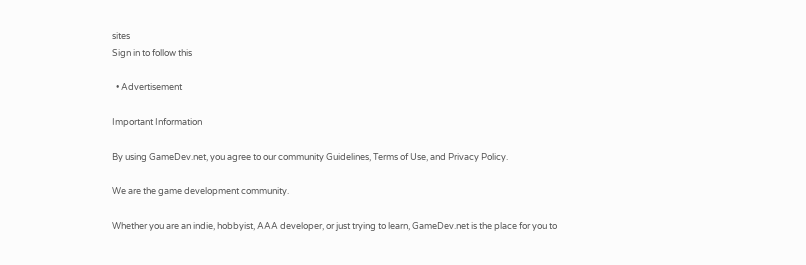sites
Sign in to follow this

  • Advertisement

Important Information

By using GameDev.net, you agree to our community Guidelines, Terms of Use, and Privacy Policy.

We are the game development community.

Whether you are an indie, hobbyist, AAA developer, or just trying to learn, GameDev.net is the place for you to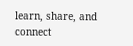learn, share, and connect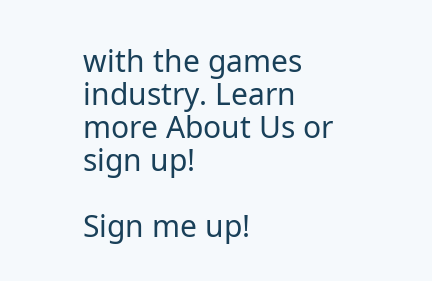with the games industry. Learn more About Us or sign up!

Sign me up!